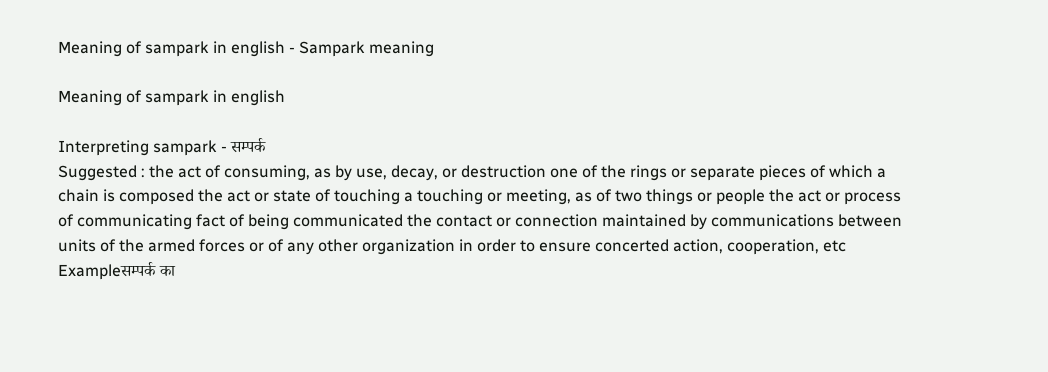Meaning of sampark in english - Sampark meaning

Meaning of sampark in english

Interpreting sampark - सम्पर्क
Suggested : the act of consuming, as by use, decay, or destruction one of the rings or separate pieces of which a chain is composed the act or state of touching a touching or meeting, as of two things or people the act or process of communicating fact of being communicated the contact or connection maintained by communications between units of the armed forces or of any other organization in order to ensure concerted action, cooperation, etc
Exampleसम्पर्क का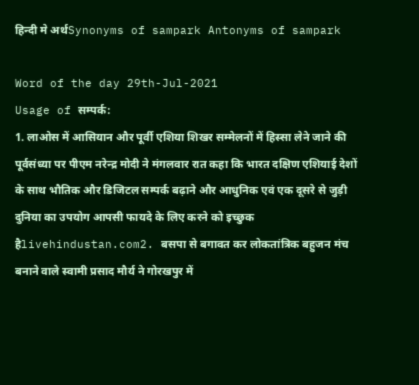हिन्दी मे अर्थSynonyms of sampark Antonyms of sampark

Word of the day 29th-Jul-2021
Usage of सम्पर्क:
1. लाओस में आसियान और पूर्वी एशिया शिखर सम्मेलनों में हिस्सा लेने जाने की पूर्वसंध्या पर पीएम नरेन्द्र मोदी ने मंगलवार रात कहा कि भारत दक्षिण एशियाई देशों के साथ भौतिक और डिजिटल सम्पर्क बढ़ाने और आधुनिक एवं एक दूसरे से जुड़ी दुनिया का उपयोग आपसी फायदे के लिए करने को इच्छुक हैlivehindustan.com2. बसपा से बगावत कर लोकतांत्रिक बहुजन मंच बनाने वाले स्वामी प्रसाद मौर्य ने गोरखपुर में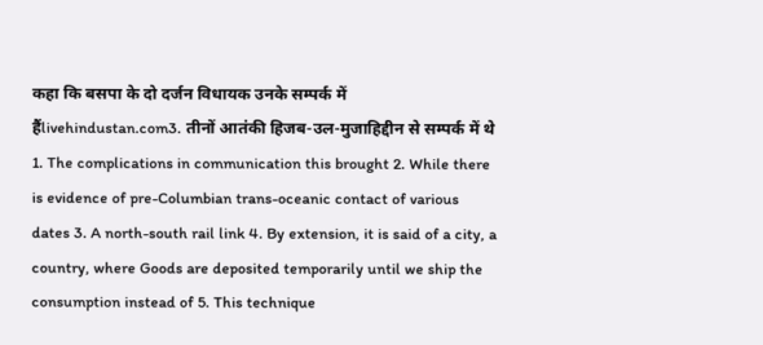कहा कि बसपा के दो दर्जन विधायक उनके सम्पर्क में हैंlivehindustan.com3. तीनों आतंकी हिजब-उल-मुजाहिद्दीन से सम्पर्क में थे
1. The complications in communication this brought 2. While there is evidence of pre-Columbian trans-oceanic contact of various dates 3. A north-south rail link 4. By extension, it is said of a city, a country, where Goods are deposited temporarily until we ship the consumption instead of 5. This technique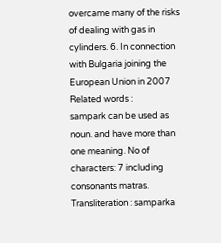overcame many of the risks of dealing with gas in cylinders. 6. In connection with Bulgaria joining the European Union in 2007
Related words :
sampark can be used as noun. and have more than one meaning. No of characters: 7 including consonants matras. Transliteration : samparka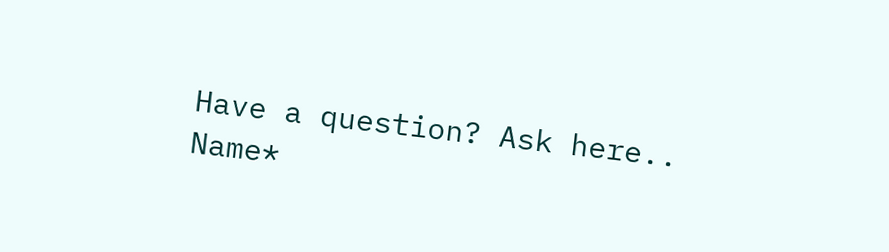Have a question? Ask here..
Name*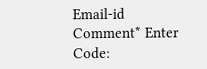Email-id    Comment* Enter Code: